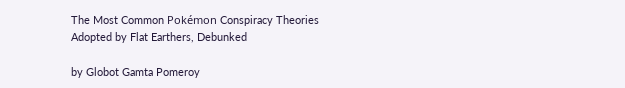The Most Common Pokémon Conspiracy Theories Adopted by Flat Earthers, Debunked

by Globot Gamta Pomeroy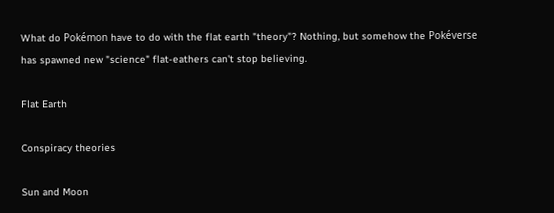What do Pokémon have to do with the flat earth "theory"? Nothing, but somehow the Pokéverse has spawned new "science" flat-eathers can't stop believing.

Flat Earth

Conspiracy theories

Sun and Moon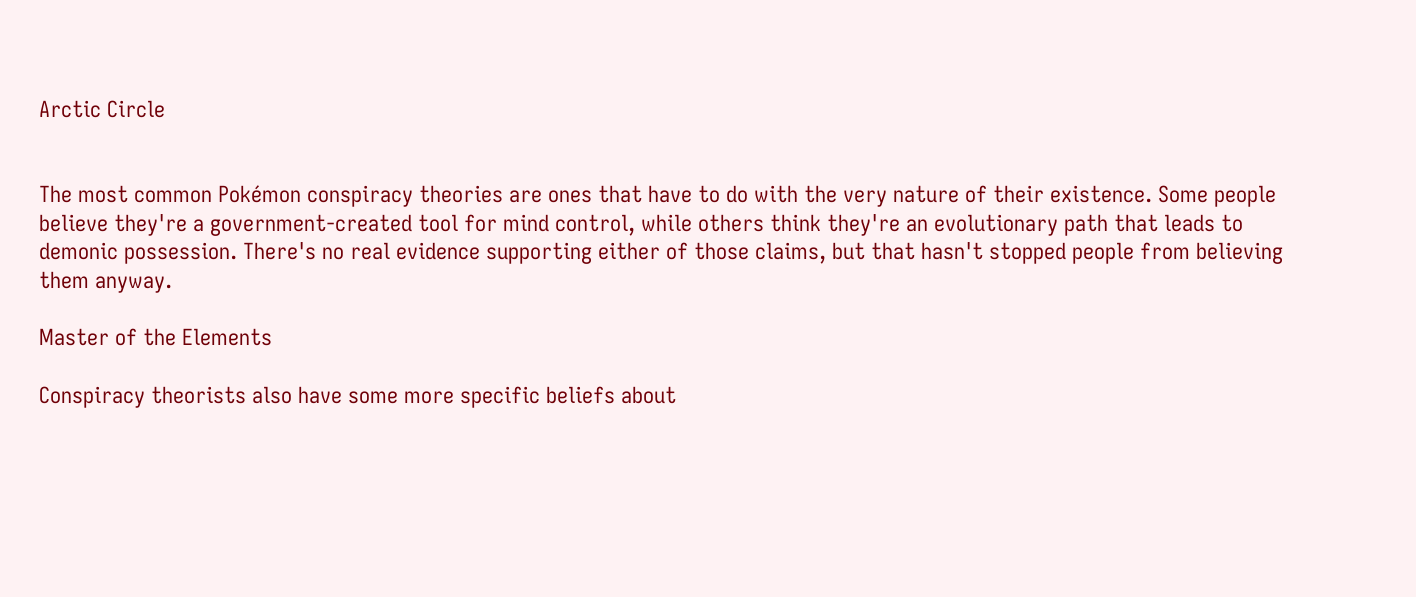Arctic Circle


The most common Pokémon conspiracy theories are ones that have to do with the very nature of their existence. Some people believe they're a government-created tool for mind control, while others think they're an evolutionary path that leads to demonic possession. There's no real evidence supporting either of those claims, but that hasn't stopped people from believing them anyway.

Master of the Elements

Conspiracy theorists also have some more specific beliefs about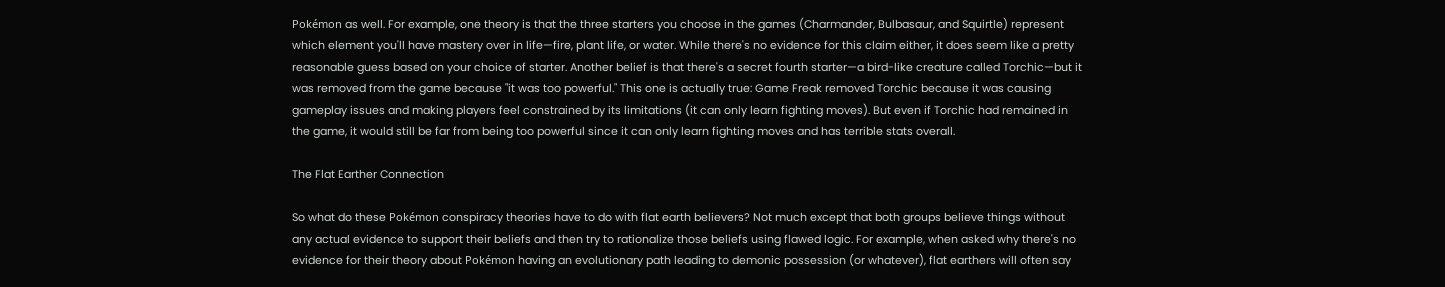Pokémon as well. For example, one theory is that the three starters you choose in the games (Charmander, Bulbasaur, and Squirtle) represent which element you'll have mastery over in life—fire, plant life, or water. While there's no evidence for this claim either, it does seem like a pretty reasonable guess based on your choice of starter. Another belief is that there's a secret fourth starter—a bird-like creature called Torchic—but it was removed from the game because "it was too powerful." This one is actually true: Game Freak removed Torchic because it was causing gameplay issues and making players feel constrained by its limitations (it can only learn fighting moves). But even if Torchic had remained in the game, it would still be far from being too powerful since it can only learn fighting moves and has terrible stats overall.

The Flat Earther Connection

So what do these Pokémon conspiracy theories have to do with flat earth believers? Not much except that both groups believe things without any actual evidence to support their beliefs and then try to rationalize those beliefs using flawed logic. For example, when asked why there's no evidence for their theory about Pokémon having an evolutionary path leading to demonic possession (or whatever), flat earthers will often say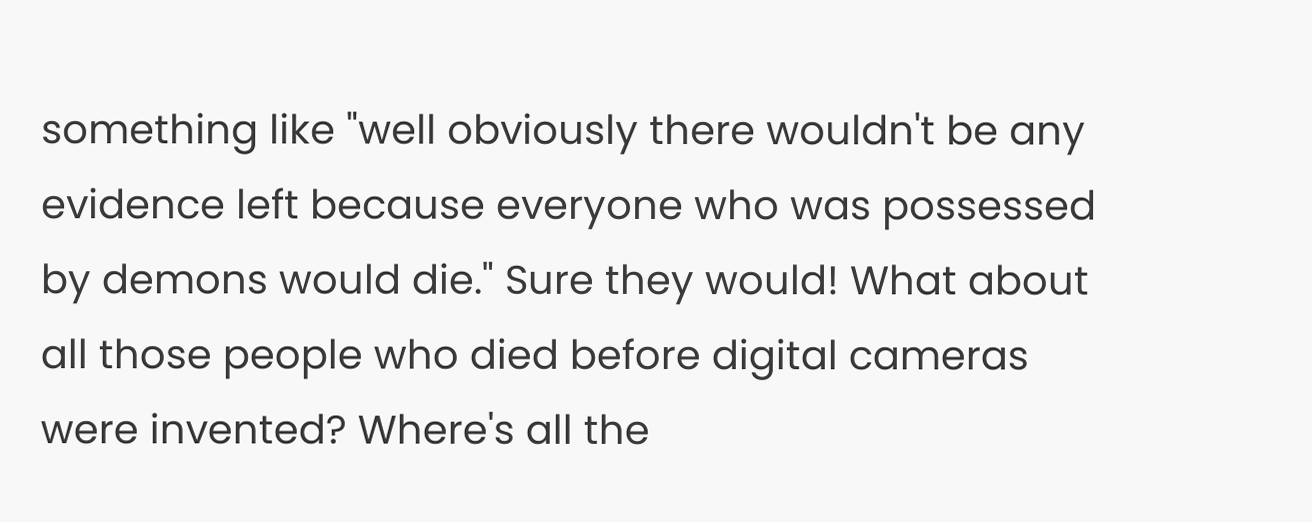something like "well obviously there wouldn't be any evidence left because everyone who was possessed by demons would die." Sure they would! What about all those people who died before digital cameras were invented? Where's all the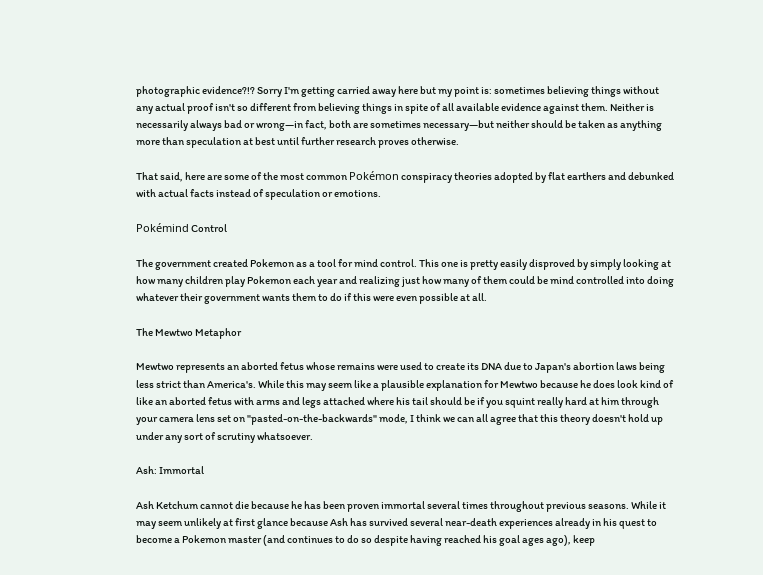photographic evidence?!? Sorry I'm getting carried away here but my point is: sometimes believing things without any actual proof isn't so different from believing things in spite of all available evidence against them. Neither is necessarily always bad or wrong—in fact, both are sometimes necessary—but neither should be taken as anything more than speculation at best until further research proves otherwise.

That said, here are some of the most common Pokémon conspiracy theories adopted by flat earthers and debunked with actual facts instead of speculation or emotions.

Pokémind Control

The government created Pokemon as a tool for mind control. This one is pretty easily disproved by simply looking at how many children play Pokemon each year and realizing just how many of them could be mind controlled into doing whatever their government wants them to do if this were even possible at all.

The Mewtwo Metaphor

Mewtwo represents an aborted fetus whose remains were used to create its DNA due to Japan's abortion laws being less strict than America's. While this may seem like a plausible explanation for Mewtwo because he does look kind of like an aborted fetus with arms and legs attached where his tail should be if you squint really hard at him through your camera lens set on "pasted-on-the-backwards" mode, I think we can all agree that this theory doesn't hold up under any sort of scrutiny whatsoever.

Ash: Immortal

Ash Ketchum cannot die because he has been proven immortal several times throughout previous seasons. While it may seem unlikely at first glance because Ash has survived several near-death experiences already in his quest to become a Pokemon master (and continues to do so despite having reached his goal ages ago), keep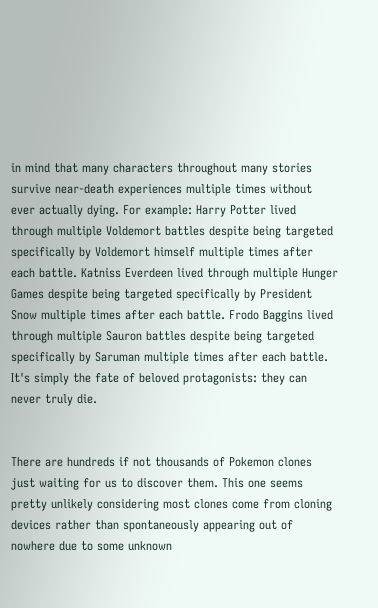in mind that many characters throughout many stories survive near-death experiences multiple times without ever actually dying. For example: Harry Potter lived through multiple Voldemort battles despite being targeted specifically by Voldemort himself multiple times after each battle. Katniss Everdeen lived through multiple Hunger Games despite being targeted specifically by President Snow multiple times after each battle. Frodo Baggins lived through multiple Sauron battles despite being targeted specifically by Saruman multiple times after each battle. It's simply the fate of beloved protagonists: they can never truly die.


There are hundreds if not thousands of Pokemon clones just waiting for us to discover them. This one seems pretty unlikely considering most clones come from cloning devices rather than spontaneously appearing out of nowhere due to some unknown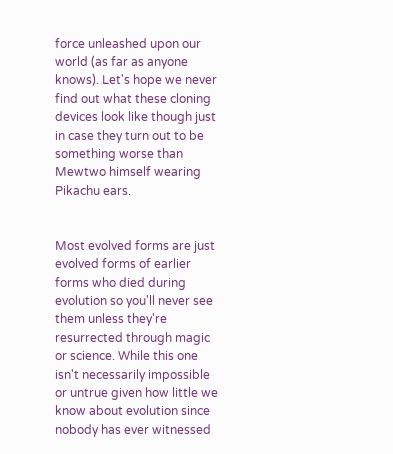force unleashed upon our world (as far as anyone knows). Let's hope we never find out what these cloning devices look like though just in case they turn out to be something worse than Mewtwo himself wearing Pikachu ears.


Most evolved forms are just evolved forms of earlier forms who died during evolution so you'll never see them unless they're resurrected through magic or science. While this one isn't necessarily impossible or untrue given how little we know about evolution since nobody has ever witnessed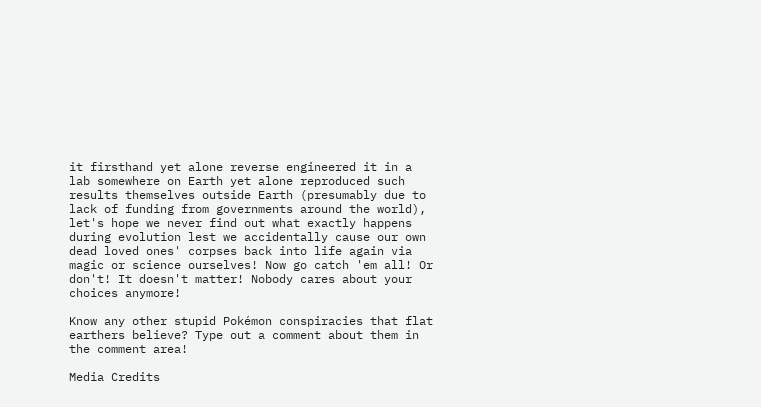it firsthand yet alone reverse engineered it in a lab somewhere on Earth yet alone reproduced such results themselves outside Earth (presumably due to lack of funding from governments around the world), let's hope we never find out what exactly happens during evolution lest we accidentally cause our own dead loved ones' corpses back into life again via magic or science ourselves! Now go catch 'em all! Or don't! It doesn't matter! Nobody cares about your choices anymore!

Know any other stupid Pokémon conspiracies that flat earthers believe? Type out a comment about them in the comment area!

Media Credits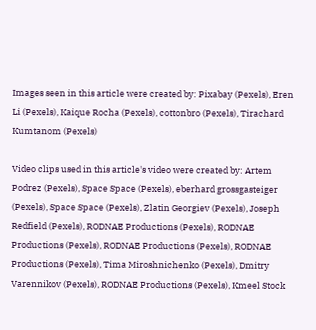Images seen in this article were created by: Pixabay (Pexels), Eren Li (Pexels), Kaique Rocha (Pexels), cottonbro (Pexels), Tirachard Kumtanom (Pexels)

Video clips used in this article's video were created by: Artem Podrez (Pexels), Space Space (Pexels), eberhard grossgasteiger (Pexels), Space Space (Pexels), Zlatin Georgiev (Pexels), Joseph Redfield (Pexels), RODNAE Productions (Pexels), RODNAE Productions (Pexels), RODNAE Productions (Pexels), RODNAE Productions (Pexels), Tima Miroshnichenko (Pexels), Dmitry Varennikov (Pexels), RODNAE Productions (Pexels), Kmeel Stock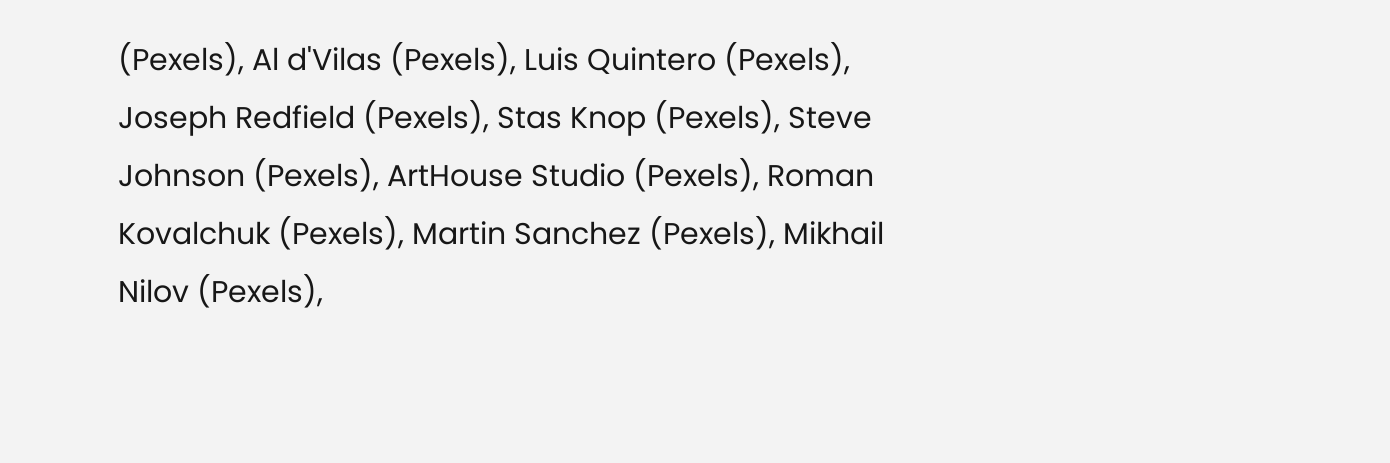(Pexels), Al d'Vilas (Pexels), Luis Quintero (Pexels), Joseph Redfield (Pexels), Stas Knop (Pexels), Steve Johnson (Pexels), ArtHouse Studio (Pexels), Roman Kovalchuk (Pexels), Martin Sanchez (Pexels), Mikhail Nilov (Pexels),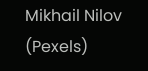Mikhail Nilov (Pexels)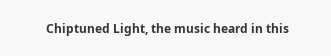Chiptuned Light, the music heard in this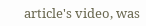article's video, was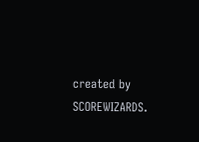created by SCOREWIZARDS.